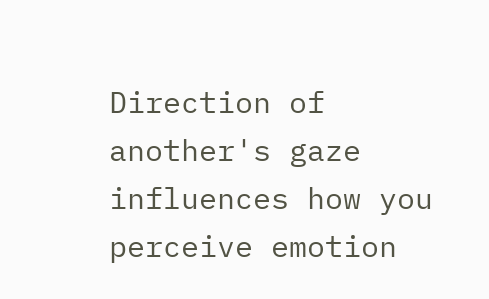Direction of another's gaze influences how you perceive emotion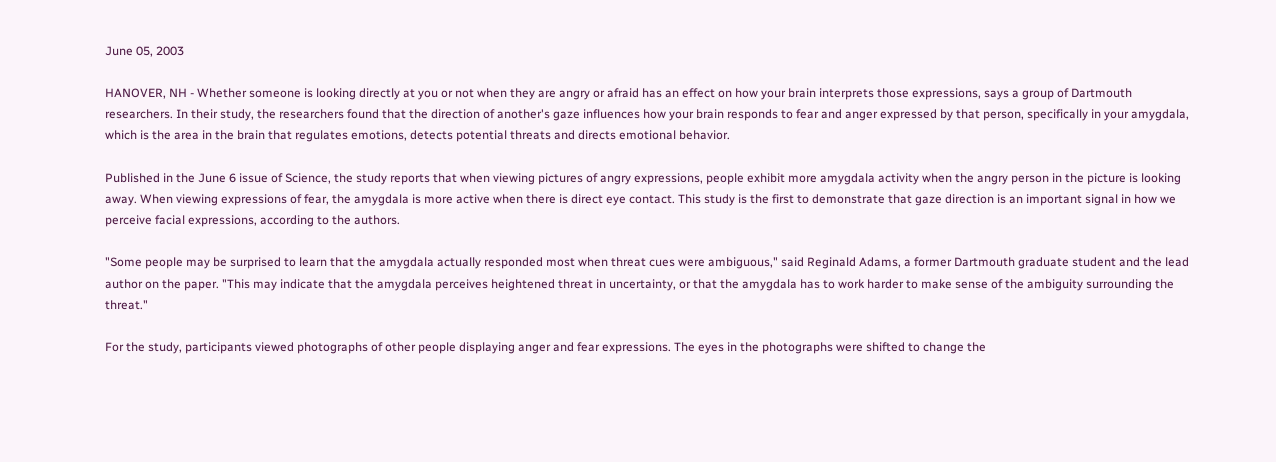June 05, 2003

HANOVER, NH - Whether someone is looking directly at you or not when they are angry or afraid has an effect on how your brain interprets those expressions, says a group of Dartmouth researchers. In their study, the researchers found that the direction of another's gaze influences how your brain responds to fear and anger expressed by that person, specifically in your amygdala, which is the area in the brain that regulates emotions, detects potential threats and directs emotional behavior.

Published in the June 6 issue of Science, the study reports that when viewing pictures of angry expressions, people exhibit more amygdala activity when the angry person in the picture is looking away. When viewing expressions of fear, the amygdala is more active when there is direct eye contact. This study is the first to demonstrate that gaze direction is an important signal in how we perceive facial expressions, according to the authors.

"Some people may be surprised to learn that the amygdala actually responded most when threat cues were ambiguous," said Reginald Adams, a former Dartmouth graduate student and the lead author on the paper. "This may indicate that the amygdala perceives heightened threat in uncertainty, or that the amygdala has to work harder to make sense of the ambiguity surrounding the threat."

For the study, participants viewed photographs of other people displaying anger and fear expressions. The eyes in the photographs were shifted to change the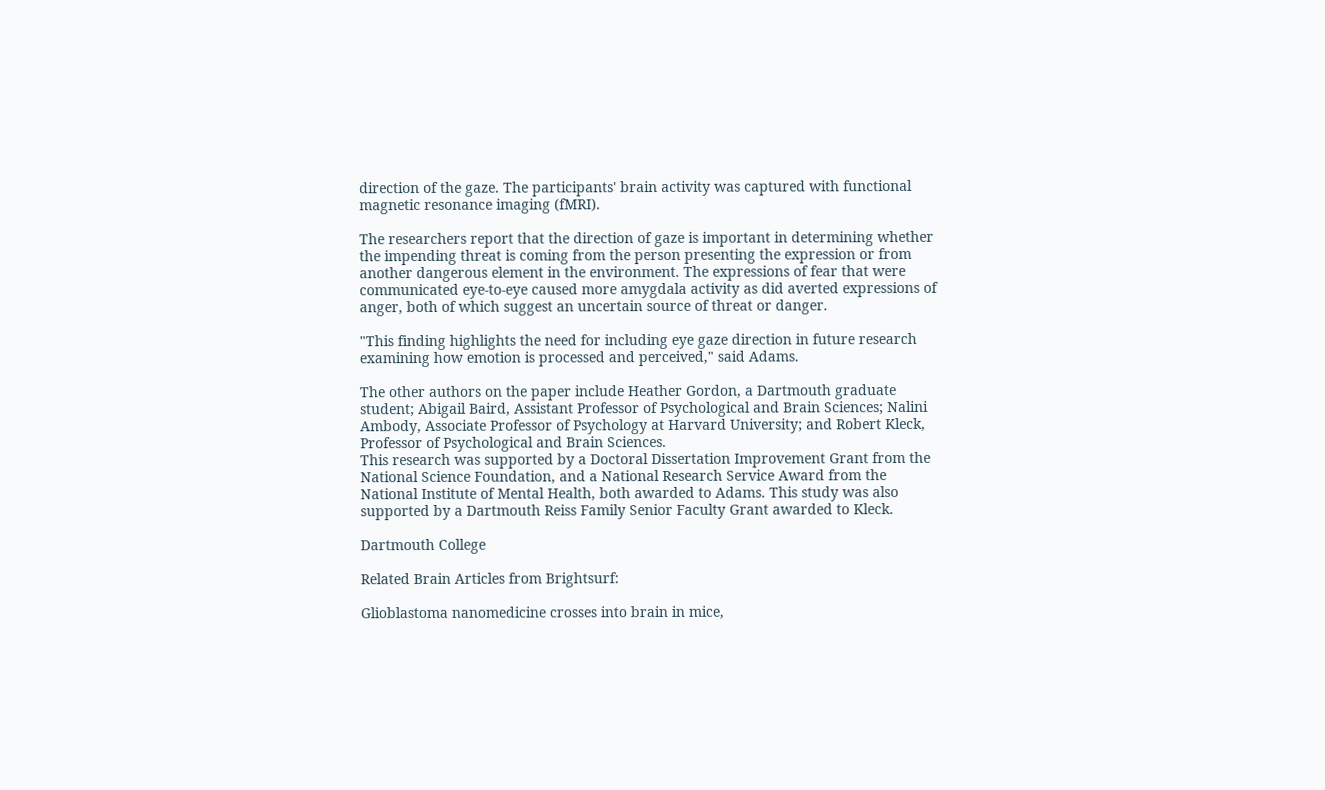direction of the gaze. The participants' brain activity was captured with functional magnetic resonance imaging (fMRI).

The researchers report that the direction of gaze is important in determining whether the impending threat is coming from the person presenting the expression or from another dangerous element in the environment. The expressions of fear that were communicated eye-to-eye caused more amygdala activity as did averted expressions of anger, both of which suggest an uncertain source of threat or danger.

"This finding highlights the need for including eye gaze direction in future research examining how emotion is processed and perceived," said Adams.

The other authors on the paper include Heather Gordon, a Dartmouth graduate student; Abigail Baird, Assistant Professor of Psychological and Brain Sciences; Nalini Ambody, Associate Professor of Psychology at Harvard University; and Robert Kleck, Professor of Psychological and Brain Sciences.
This research was supported by a Doctoral Dissertation Improvement Grant from the National Science Foundation, and a National Research Service Award from the National Institute of Mental Health, both awarded to Adams. This study was also supported by a Dartmouth Reiss Family Senior Faculty Grant awarded to Kleck.

Dartmouth College

Related Brain Articles from Brightsurf:

Glioblastoma nanomedicine crosses into brain in mice,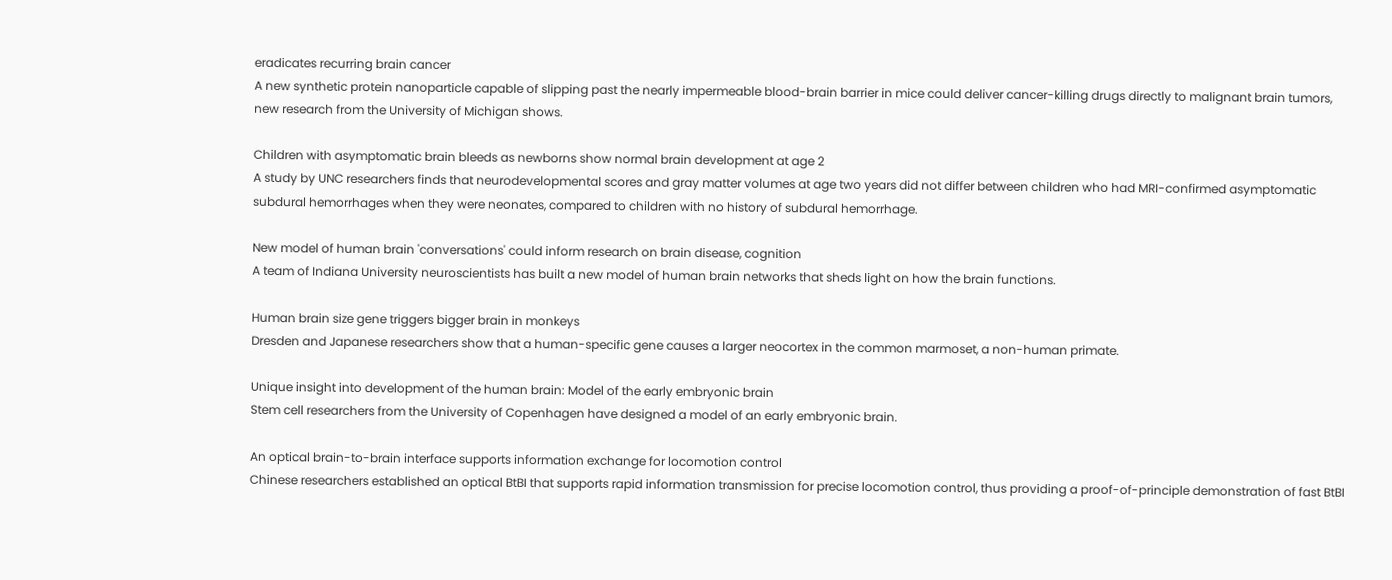eradicates recurring brain cancer
A new synthetic protein nanoparticle capable of slipping past the nearly impermeable blood-brain barrier in mice could deliver cancer-killing drugs directly to malignant brain tumors, new research from the University of Michigan shows.

Children with asymptomatic brain bleeds as newborns show normal brain development at age 2
A study by UNC researchers finds that neurodevelopmental scores and gray matter volumes at age two years did not differ between children who had MRI-confirmed asymptomatic subdural hemorrhages when they were neonates, compared to children with no history of subdural hemorrhage.

New model of human brain 'conversations' could inform research on brain disease, cognition
A team of Indiana University neuroscientists has built a new model of human brain networks that sheds light on how the brain functions.

Human brain size gene triggers bigger brain in monkeys
Dresden and Japanese researchers show that a human-specific gene causes a larger neocortex in the common marmoset, a non-human primate.

Unique insight into development of the human brain: Model of the early embryonic brain
Stem cell researchers from the University of Copenhagen have designed a model of an early embryonic brain.

An optical brain-to-brain interface supports information exchange for locomotion control
Chinese researchers established an optical BtBI that supports rapid information transmission for precise locomotion control, thus providing a proof-of-principle demonstration of fast BtBI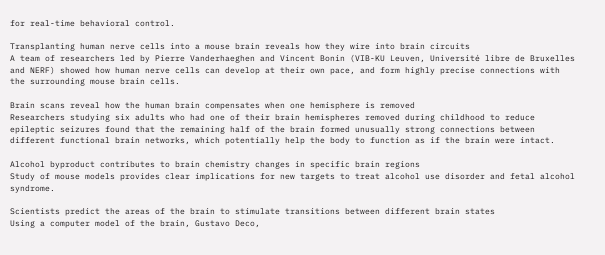for real-time behavioral control.

Transplanting human nerve cells into a mouse brain reveals how they wire into brain circuits
A team of researchers led by Pierre Vanderhaeghen and Vincent Bonin (VIB-KU Leuven, Université libre de Bruxelles and NERF) showed how human nerve cells can develop at their own pace, and form highly precise connections with the surrounding mouse brain cells.

Brain scans reveal how the human brain compensates when one hemisphere is removed
Researchers studying six adults who had one of their brain hemispheres removed during childhood to reduce epileptic seizures found that the remaining half of the brain formed unusually strong connections between different functional brain networks, which potentially help the body to function as if the brain were intact.

Alcohol byproduct contributes to brain chemistry changes in specific brain regions
Study of mouse models provides clear implications for new targets to treat alcohol use disorder and fetal alcohol syndrome.

Scientists predict the areas of the brain to stimulate transitions between different brain states
Using a computer model of the brain, Gustavo Deco,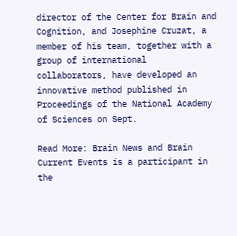director of the Center for Brain and Cognition, and Josephine Cruzat, a member of his team, together with a group of international collaborators, have developed an innovative method published in Proceedings of the National Academy of Sciences on Sept.

Read More: Brain News and Brain Current Events is a participant in the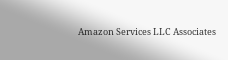Amazon Services LLC Associates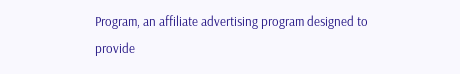Program, an affiliate advertising program designed to provide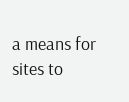a means for sites to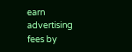earn advertising fees by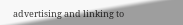advertising and linking to